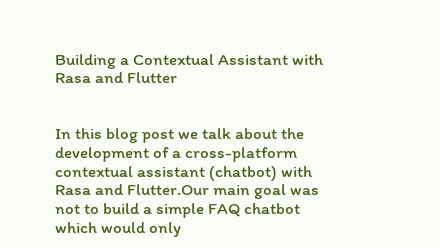Building a Contextual Assistant with Rasa and Flutter


In this blog post we talk about the development of a cross-platform contextual assistant (chatbot) with Rasa and Flutter.Our main goal was not to build a simple FAQ chatbot which would only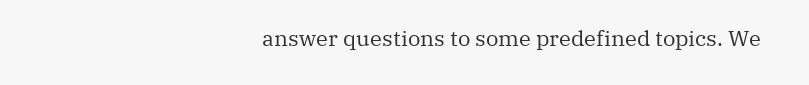answer questions to some predefined topics. We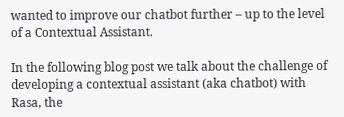wanted to improve our chatbot further – up to the level of a Contextual Assistant.

In the following blog post we talk about the challenge of developing a contextual assistant (aka chatbot) with Rasa, the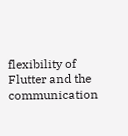flexibility of Flutter and the communication